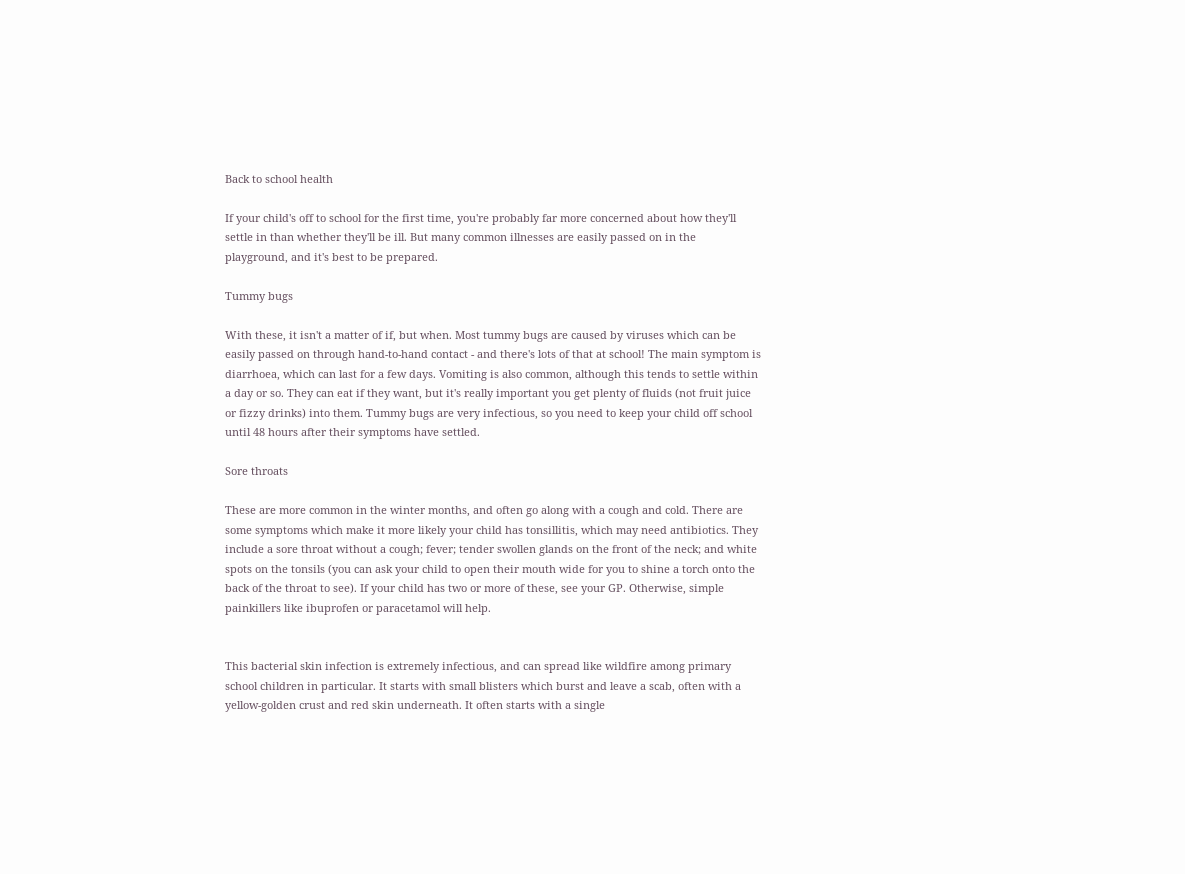Back to school health

If your child's off to school for the first time, you're probably far more concerned about how they'll settle in than whether they'll be ill. But many common illnesses are easily passed on in the playground, and it's best to be prepared.

Tummy bugs

With these, it isn't a matter of if, but when. Most tummy bugs are caused by viruses which can be easily passed on through hand-to-hand contact - and there's lots of that at school! The main symptom is diarrhoea, which can last for a few days. Vomiting is also common, although this tends to settle within a day or so. They can eat if they want, but it's really important you get plenty of fluids (not fruit juice or fizzy drinks) into them. Tummy bugs are very infectious, so you need to keep your child off school until 48 hours after their symptoms have settled.

Sore throats

These are more common in the winter months, and often go along with a cough and cold. There are some symptoms which make it more likely your child has tonsillitis, which may need antibiotics. They include a sore throat without a cough; fever; tender swollen glands on the front of the neck; and white spots on the tonsils (you can ask your child to open their mouth wide for you to shine a torch onto the back of the throat to see). If your child has two or more of these, see your GP. Otherwise, simple painkillers like ibuprofen or paracetamol will help.


This bacterial skin infection is extremely infectious, and can spread like wildfire among primary school children in particular. It starts with small blisters which burst and leave a scab, often with a yellow-golden crust and red skin underneath. It often starts with a single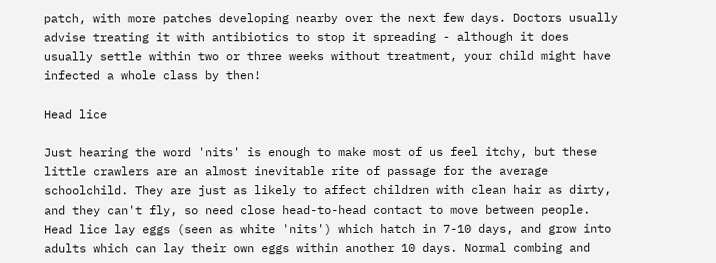patch, with more patches developing nearby over the next few days. Doctors usually advise treating it with antibiotics to stop it spreading - although it does usually settle within two or three weeks without treatment, your child might have infected a whole class by then!

Head lice

Just hearing the word 'nits' is enough to make most of us feel itchy, but these little crawlers are an almost inevitable rite of passage for the average schoolchild. They are just as likely to affect children with clean hair as dirty, and they can't fly, so need close head-to-head contact to move between people. Head lice lay eggs (seen as white 'nits') which hatch in 7-10 days, and grow into adults which can lay their own eggs within another 10 days. Normal combing and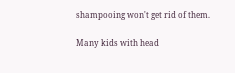shampooing won't get rid of them.

Many kids with head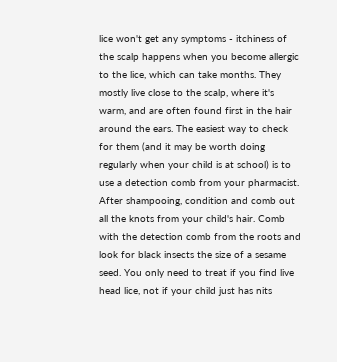lice won't get any symptoms - itchiness of the scalp happens when you become allergic to the lice, which can take months. They mostly live close to the scalp, where it's warm, and are often found first in the hair around the ears. The easiest way to check for them (and it may be worth doing regularly when your child is at school) is to use a detection comb from your pharmacist. After shampooing, condition and comb out all the knots from your child's hair. Comb with the detection comb from the roots and look for black insects the size of a sesame seed. You only need to treat if you find live head lice, not if your child just has nits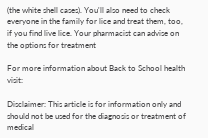(the white shell cases). You'll also need to check everyone in the family for lice and treat them, too, if you find live lice. Your pharmacist can advise on the options for treatment

For more information about Back to School health visit:

Disclaimer: This article is for information only and should not be used for the diagnosis or treatment of medical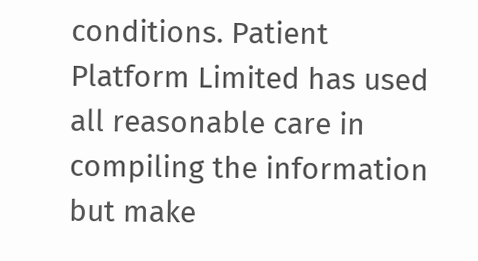conditions. Patient Platform Limited has used all reasonable care in compiling the information but make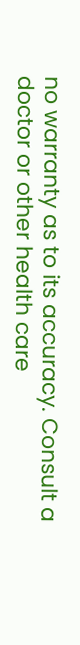no warranty as to its accuracy. Consult a doctor or other health care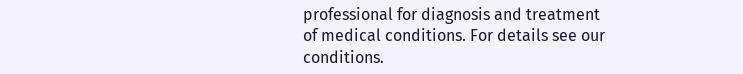professional for diagnosis and treatment of medical conditions. For details see our conditions.